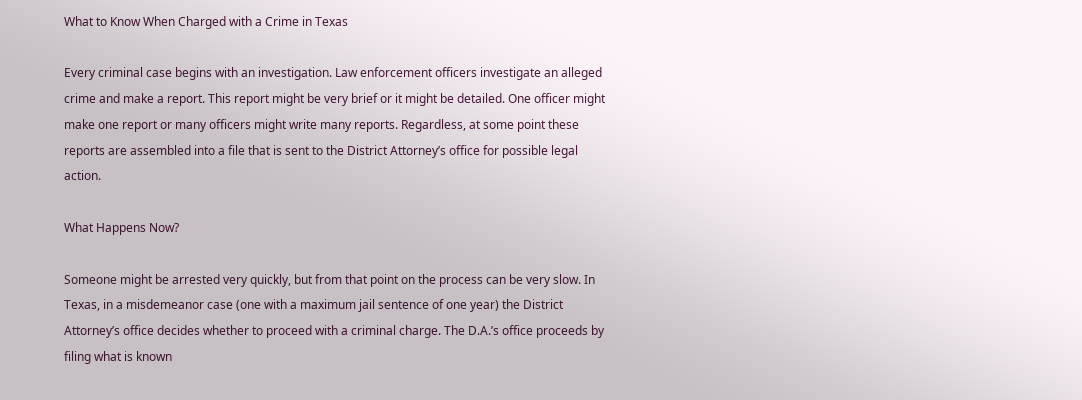What to Know When Charged with a Crime in Texas

Every criminal case begins with an investigation. Law enforcement officers investigate an alleged crime and make a report. This report might be very brief or it might be detailed. One officer might make one report or many officers might write many reports. Regardless, at some point these reports are assembled into a file that is sent to the District Attorney’s office for possible legal action.

What Happens Now?

Someone might be arrested very quickly, but from that point on the process can be very slow. In Texas, in a misdemeanor case (one with a maximum jail sentence of one year) the District Attorney’s office decides whether to proceed with a criminal charge. The D.A.’s office proceeds by filing what is known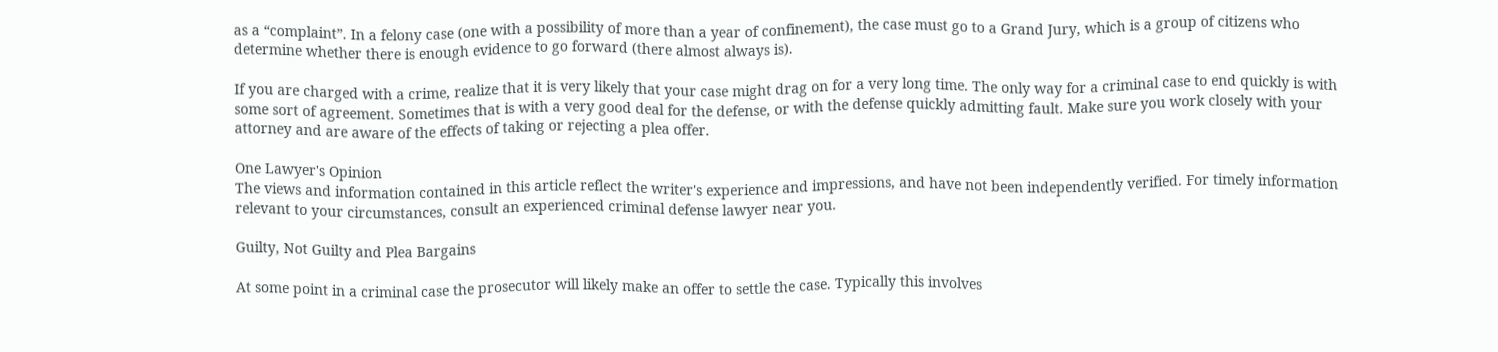as a “complaint”. In a felony case (one with a possibility of more than a year of confinement), the case must go to a Grand Jury, which is a group of citizens who determine whether there is enough evidence to go forward (there almost always is).

If you are charged with a crime, realize that it is very likely that your case might drag on for a very long time. The only way for a criminal case to end quickly is with some sort of agreement. Sometimes that is with a very good deal for the defense, or with the defense quickly admitting fault. Make sure you work closely with your attorney and are aware of the effects of taking or rejecting a plea offer.

One Lawyer's Opinion
The views and information contained in this article reflect the writer's experience and impressions, and have not been independently verified. For timely information relevant to your circumstances, consult an experienced criminal defense lawyer near you.

Guilty, Not Guilty and Plea Bargains

At some point in a criminal case the prosecutor will likely make an offer to settle the case. Typically this involves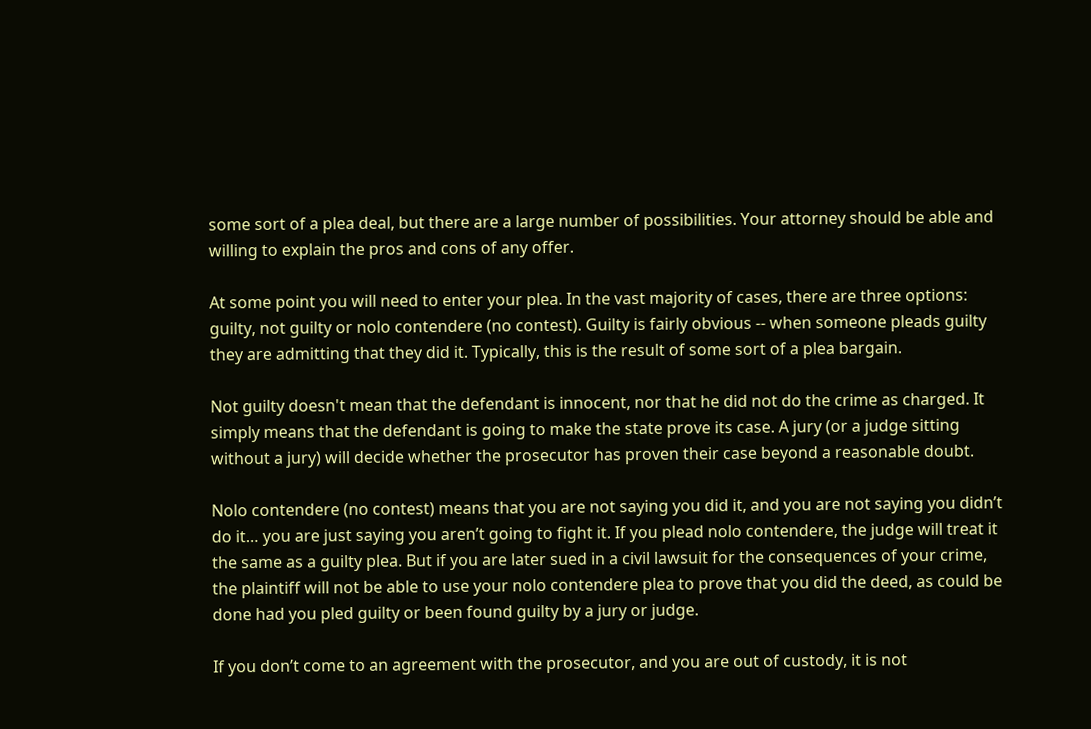some sort of a plea deal, but there are a large number of possibilities. Your attorney should be able and willing to explain the pros and cons of any offer.

At some point you will need to enter your plea. In the vast majority of cases, there are three options: guilty, not guilty or nolo contendere (no contest). Guilty is fairly obvious -- when someone pleads guilty they are admitting that they did it. Typically, this is the result of some sort of a plea bargain.

Not guilty doesn't mean that the defendant is innocent, nor that he did not do the crime as charged. It simply means that the defendant is going to make the state prove its case. A jury (or a judge sitting without a jury) will decide whether the prosecutor has proven their case beyond a reasonable doubt.

Nolo contendere (no contest) means that you are not saying you did it, and you are not saying you didn’t do it… you are just saying you aren’t going to fight it. If you plead nolo contendere, the judge will treat it the same as a guilty plea. But if you are later sued in a civil lawsuit for the consequences of your crime, the plaintiff will not be able to use your nolo contendere plea to prove that you did the deed, as could be done had you pled guilty or been found guilty by a jury or judge.

If you don’t come to an agreement with the prosecutor, and you are out of custody, it is not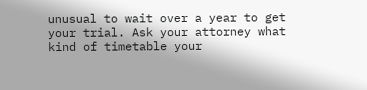unusual to wait over a year to get your trial. Ask your attorney what kind of timetable your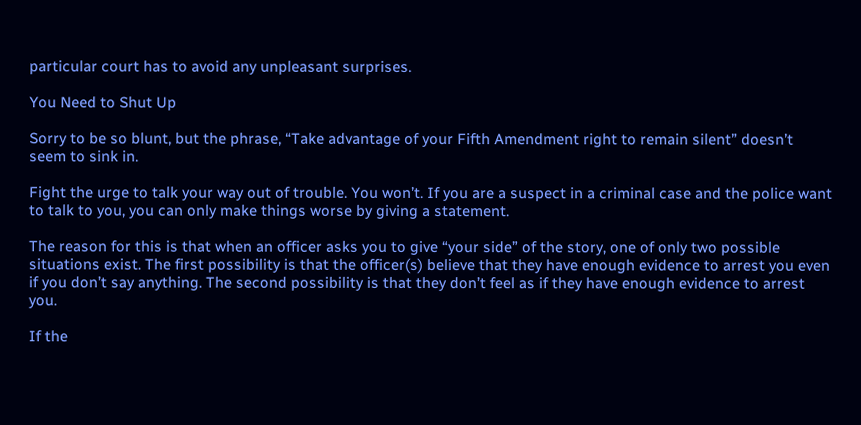particular court has to avoid any unpleasant surprises.

You Need to Shut Up

Sorry to be so blunt, but the phrase, “Take advantage of your Fifth Amendment right to remain silent” doesn’t seem to sink in.

Fight the urge to talk your way out of trouble. You won’t. If you are a suspect in a criminal case and the police want to talk to you, you can only make things worse by giving a statement.

The reason for this is that when an officer asks you to give “your side” of the story, one of only two possible situations exist. The first possibility is that the officer(s) believe that they have enough evidence to arrest you even if you don’t say anything. The second possibility is that they don’t feel as if they have enough evidence to arrest you.

If the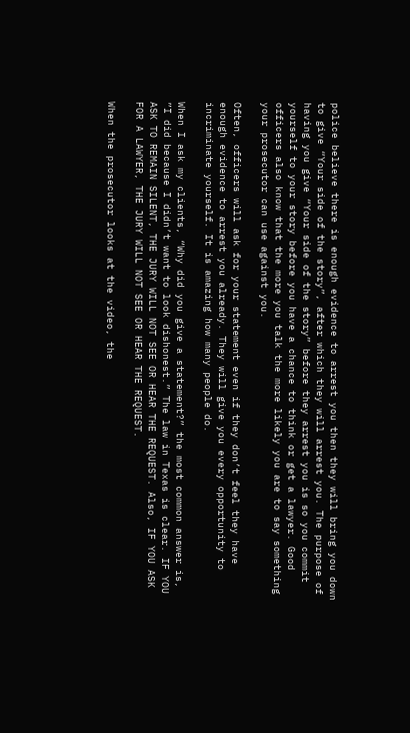police believe there is enough evidence to arrest you then they will bring you down to give “Your side of the story”, after which they will arrest you. The purpose of having you give “Your side of the story” before they arrest you is so you commit yourself to your story before you have a chance to think or get a lawyer. Good officers also know that the more you talk the more likely you are to say something your prosecutor can use against you.

Often, officers will ask for your statement even if they don’t feel they have enough evidence to arrest you already. They will give you every opportunity to incriminate yourself. It is amazing how many people do.

When I ask my clients, “Why did you give a statement?” the most common answer is, ”I did because I didn’t want to look dishonest.” The law in Texas is clear. IF YOU ASK TO REMAIN SILENT, THE JURY WILL NOT SEE OR HEAR THE REQUEST. Also, IF YOU ASK FOR A LAWYER, THE JURY WILL NOT SEE OR HEAR THE REQUEST.

When the prosecutor looks at the video, the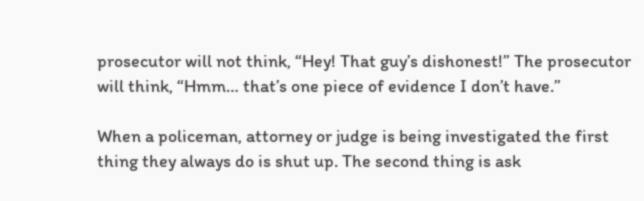prosecutor will not think, “Hey! That guy’s dishonest!” The prosecutor will think, “Hmm… that’s one piece of evidence I don’t have.”

When a policeman, attorney or judge is being investigated the first thing they always do is shut up. The second thing is ask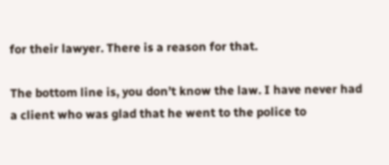for their lawyer. There is a reason for that.

The bottom line is, you don’t know the law. I have never had a client who was glad that he went to the police to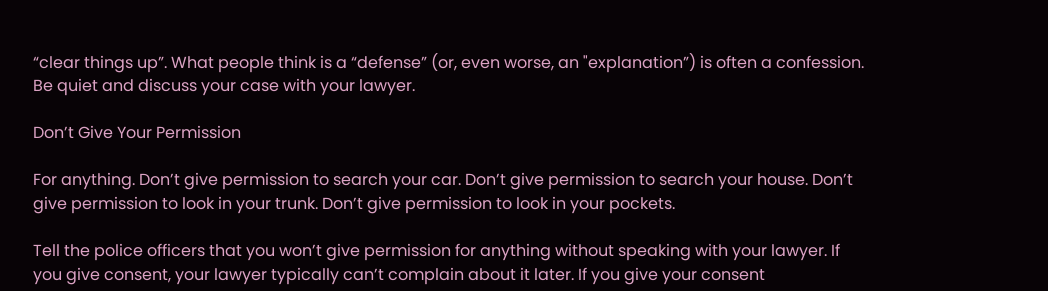“clear things up”. What people think is a “defense” (or, even worse, an "explanation”) is often a confession. Be quiet and discuss your case with your lawyer.

Don’t Give Your Permission

For anything. Don’t give permission to search your car. Don’t give permission to search your house. Don’t give permission to look in your trunk. Don’t give permission to look in your pockets.

Tell the police officers that you won’t give permission for anything without speaking with your lawyer. If you give consent, your lawyer typically can’t complain about it later. If you give your consent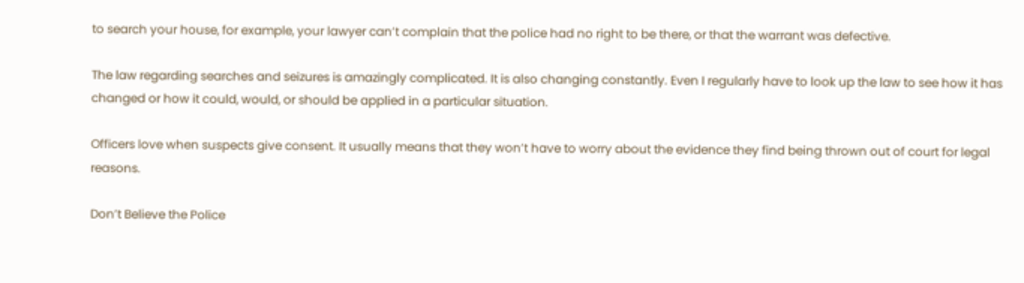to search your house, for example, your lawyer can’t complain that the police had no right to be there, or that the warrant was defective.

The law regarding searches and seizures is amazingly complicated. It is also changing constantly. Even I regularly have to look up the law to see how it has changed or how it could, would, or should be applied in a particular situation.

Officers love when suspects give consent. It usually means that they won’t have to worry about the evidence they find being thrown out of court for legal reasons.

Don’t Believe the Police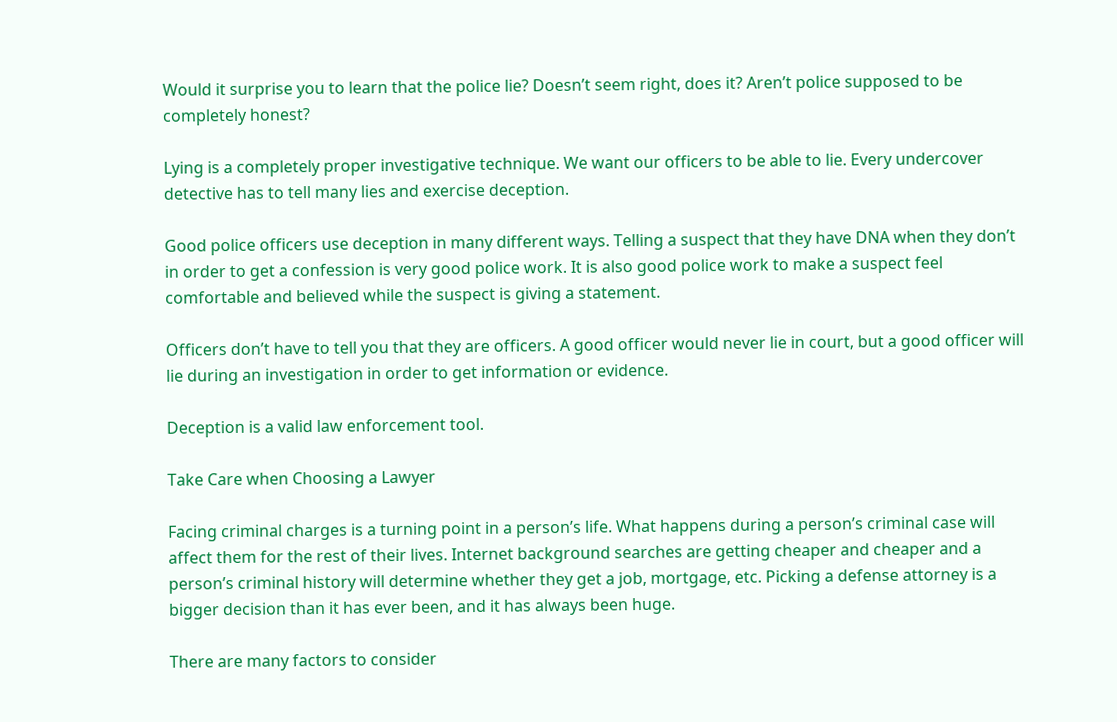Would it surprise you to learn that the police lie? Doesn’t seem right, does it? Aren’t police supposed to be completely honest?

Lying is a completely proper investigative technique. We want our officers to be able to lie. Every undercover detective has to tell many lies and exercise deception.

Good police officers use deception in many different ways. Telling a suspect that they have DNA when they don’t in order to get a confession is very good police work. It is also good police work to make a suspect feel comfortable and believed while the suspect is giving a statement.

Officers don’t have to tell you that they are officers. A good officer would never lie in court, but a good officer will lie during an investigation in order to get information or evidence.

Deception is a valid law enforcement tool.

Take Care when Choosing a Lawyer

Facing criminal charges is a turning point in a person’s life. What happens during a person’s criminal case will affect them for the rest of their lives. Internet background searches are getting cheaper and cheaper and a person’s criminal history will determine whether they get a job, mortgage, etc. Picking a defense attorney is a bigger decision than it has ever been, and it has always been huge.

There are many factors to consider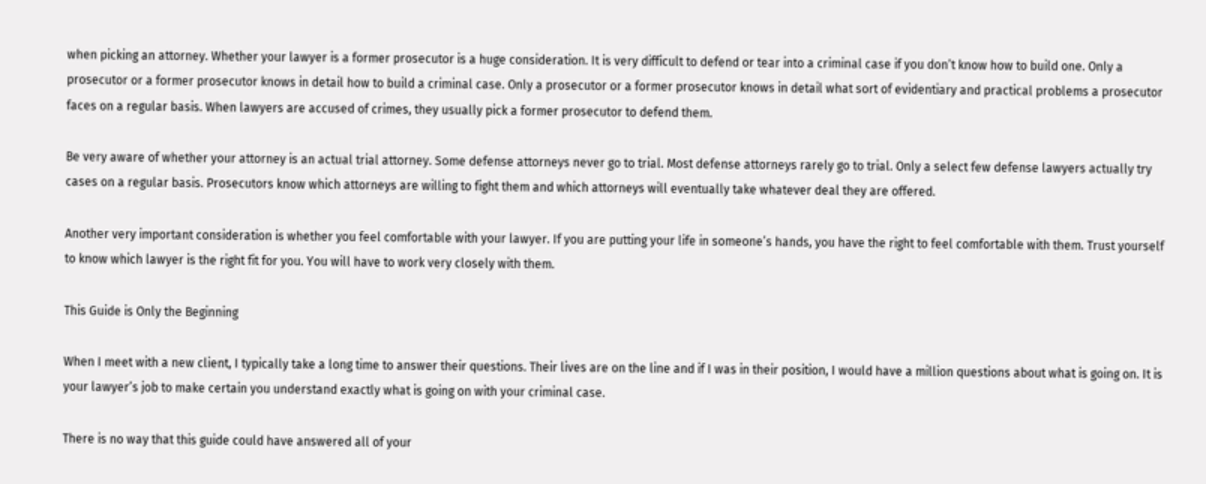when picking an attorney. Whether your lawyer is a former prosecutor is a huge consideration. It is very difficult to defend or tear into a criminal case if you don’t know how to build one. Only a prosecutor or a former prosecutor knows in detail how to build a criminal case. Only a prosecutor or a former prosecutor knows in detail what sort of evidentiary and practical problems a prosecutor faces on a regular basis. When lawyers are accused of crimes, they usually pick a former prosecutor to defend them.

Be very aware of whether your attorney is an actual trial attorney. Some defense attorneys never go to trial. Most defense attorneys rarely go to trial. Only a select few defense lawyers actually try cases on a regular basis. Prosecutors know which attorneys are willing to fight them and which attorneys will eventually take whatever deal they are offered.

Another very important consideration is whether you feel comfortable with your lawyer. If you are putting your life in someone’s hands, you have the right to feel comfortable with them. Trust yourself to know which lawyer is the right fit for you. You will have to work very closely with them.

This Guide is Only the Beginning

When I meet with a new client, I typically take a long time to answer their questions. Their lives are on the line and if I was in their position, I would have a million questions about what is going on. It is your lawyer’s job to make certain you understand exactly what is going on with your criminal case.

There is no way that this guide could have answered all of your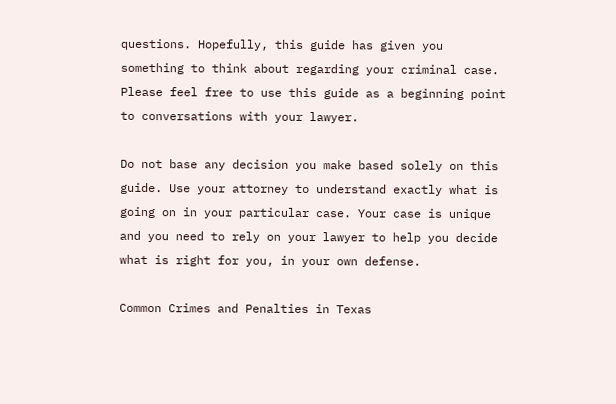questions. Hopefully, this guide has given you something to think about regarding your criminal case. Please feel free to use this guide as a beginning point to conversations with your lawyer.

Do not base any decision you make based solely on this guide. Use your attorney to understand exactly what is going on in your particular case. Your case is unique and you need to rely on your lawyer to help you decide what is right for you, in your own defense.

Common Crimes and Penalties in Texas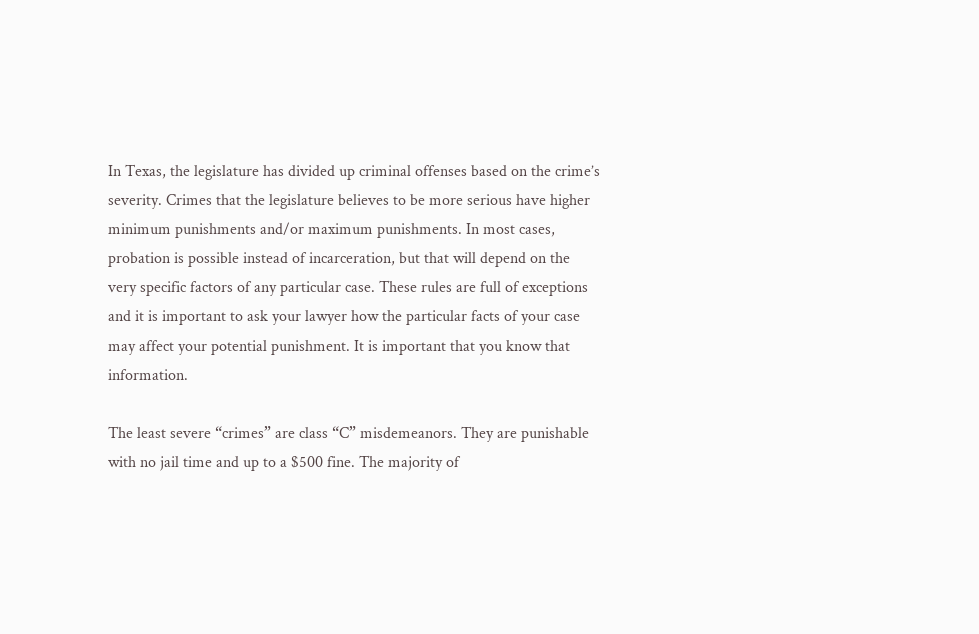In Texas, the legislature has divided up criminal offenses based on the crime’s severity. Crimes that the legislature believes to be more serious have higher minimum punishments and/or maximum punishments. In most cases, probation is possible instead of incarceration, but that will depend on the very specific factors of any particular case. These rules are full of exceptions and it is important to ask your lawyer how the particular facts of your case may affect your potential punishment. It is important that you know that information.

The least severe “crimes” are class “C” misdemeanors. They are punishable with no jail time and up to a $500 fine. The majority of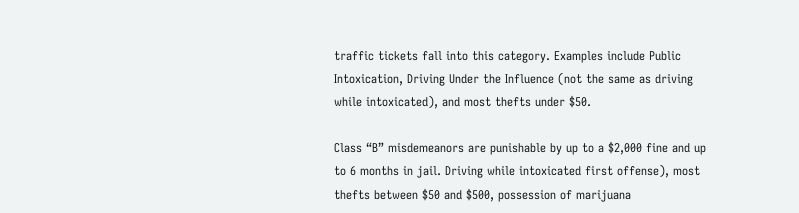traffic tickets fall into this category. Examples include Public Intoxication, Driving Under the Influence (not the same as driving while intoxicated), and most thefts under $50.

Class “B” misdemeanors are punishable by up to a $2,000 fine and up to 6 months in jail. Driving while intoxicated first offense), most thefts between $50 and $500, possession of marijuana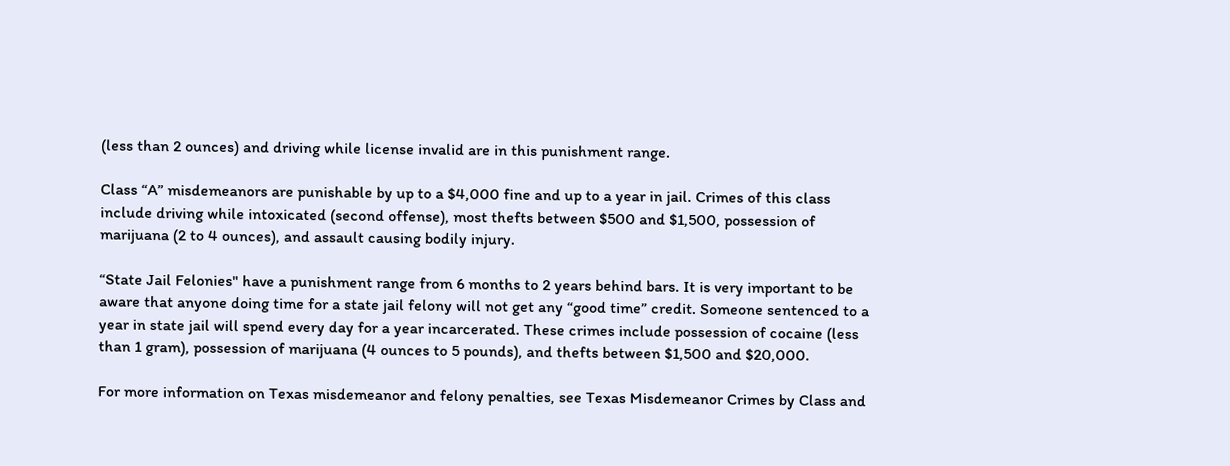(less than 2 ounces) and driving while license invalid are in this punishment range.

Class “A” misdemeanors are punishable by up to a $4,000 fine and up to a year in jail. Crimes of this class include driving while intoxicated (second offense), most thefts between $500 and $1,500, possession of marijuana (2 to 4 ounces), and assault causing bodily injury.

“State Jail Felonies" have a punishment range from 6 months to 2 years behind bars. It is very important to be aware that anyone doing time for a state jail felony will not get any “good time” credit. Someone sentenced to a year in state jail will spend every day for a year incarcerated. These crimes include possession of cocaine (less than 1 gram), possession of marijuana (4 ounces to 5 pounds), and thefts between $1,500 and $20,000.

For more information on Texas misdemeanor and felony penalties, see Texas Misdemeanor Crimes by Class and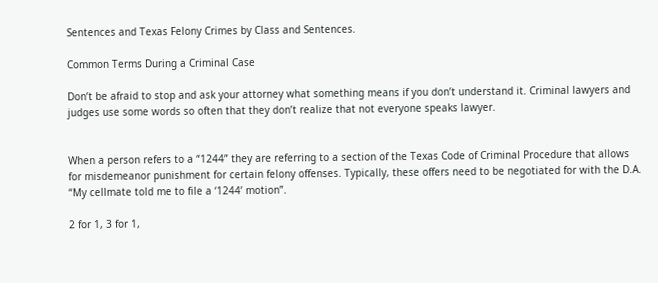Sentences and Texas Felony Crimes by Class and Sentences.

Common Terms During a Criminal Case

Don’t be afraid to stop and ask your attorney what something means if you don’t understand it. Criminal lawyers and judges use some words so often that they don’t realize that not everyone speaks lawyer.


When a person refers to a “1244” they are referring to a section of the Texas Code of Criminal Procedure that allows for misdemeanor punishment for certain felony offenses. Typically, these offers need to be negotiated for with the D.A. “My cellmate told me to file a ‘1244’ motion”.

2 for 1, 3 for 1,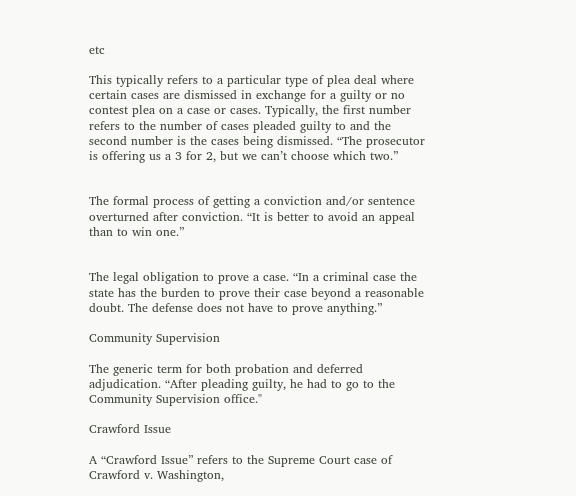etc

This typically refers to a particular type of plea deal where certain cases are dismissed in exchange for a guilty or no contest plea on a case or cases. Typically, the first number refers to the number of cases pleaded guilty to and the second number is the cases being dismissed. “The prosecutor is offering us a 3 for 2, but we can’t choose which two.”


The formal process of getting a conviction and/or sentence overturned after conviction. “It is better to avoid an appeal than to win one.”


The legal obligation to prove a case. “In a criminal case the state has the burden to prove their case beyond a reasonable doubt. The defense does not have to prove anything.”

Community Supervision

The generic term for both probation and deferred adjudication. “After pleading guilty, he had to go to the Community Supervision office."

Crawford Issue

A “Crawford Issue” refers to the Supreme Court case of Crawford v. Washington,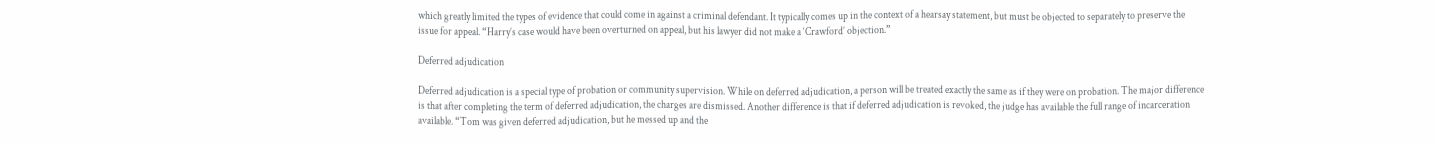which greatly limited the types of evidence that could come in against a criminal defendant. It typically comes up in the context of a hearsay statement, but must be objected to separately to preserve the issue for appeal. “Harry’s case would have been overturned on appeal, but his lawyer did not make a ‘Crawford’ objection.”

Deferred adjudication

Deferred adjudication is a special type of probation or community supervision. While on deferred adjudication, a person will be treated exactly the same as if they were on probation. The major difference is that after completing the term of deferred adjudication, the charges are dismissed. Another difference is that if deferred adjudication is revoked, the judge has available the full range of incarceration available. “Tom was given deferred adjudication, but he messed up and the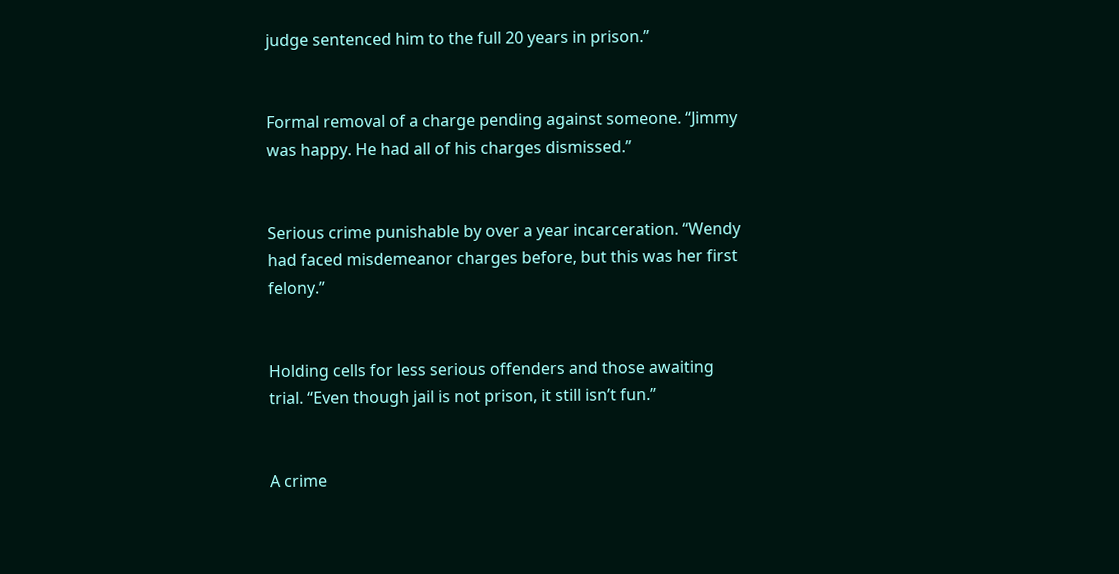judge sentenced him to the full 20 years in prison.”


Formal removal of a charge pending against someone. “Jimmy was happy. He had all of his charges dismissed.”


Serious crime punishable by over a year incarceration. “Wendy had faced misdemeanor charges before, but this was her first felony.”


Holding cells for less serious offenders and those awaiting trial. “Even though jail is not prison, it still isn’t fun.”


A crime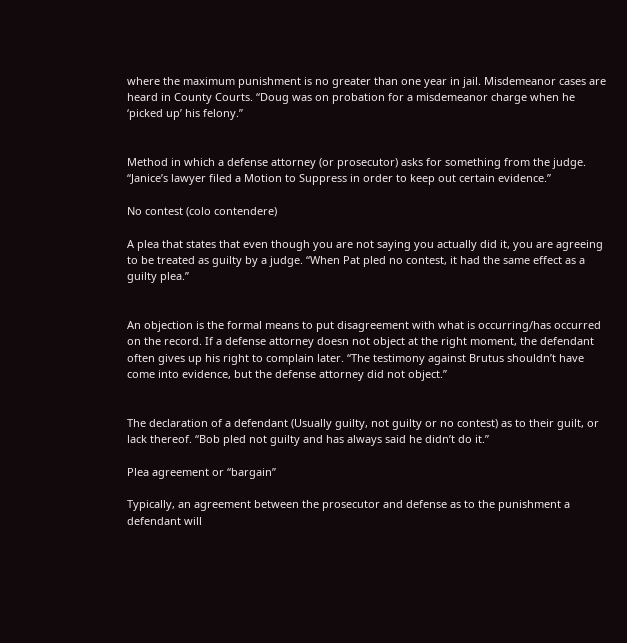where the maximum punishment is no greater than one year in jail. Misdemeanor cases are heard in County Courts. “Doug was on probation for a misdemeanor charge when he ‘picked up’ his felony.”


Method in which a defense attorney (or prosecutor) asks for something from the judge. “Janice’s lawyer filed a Motion to Suppress in order to keep out certain evidence.”

No contest (colo contendere)

A plea that states that even though you are not saying you actually did it, you are agreeing to be treated as guilty by a judge. “When Pat pled no contest, it had the same effect as a guilty plea.”


An objection is the formal means to put disagreement with what is occurring/has occurred on the record. If a defense attorney doesn not object at the right moment, the defendant often gives up his right to complain later. “The testimony against Brutus shouldn’t have come into evidence, but the defense attorney did not object.”


The declaration of a defendant (Usually guilty, not guilty or no contest) as to their guilt, or lack thereof. “Bob pled not guilty and has always said he didn’t do it.”

Plea agreement or “bargain”

Typically, an agreement between the prosecutor and defense as to the punishment a defendant will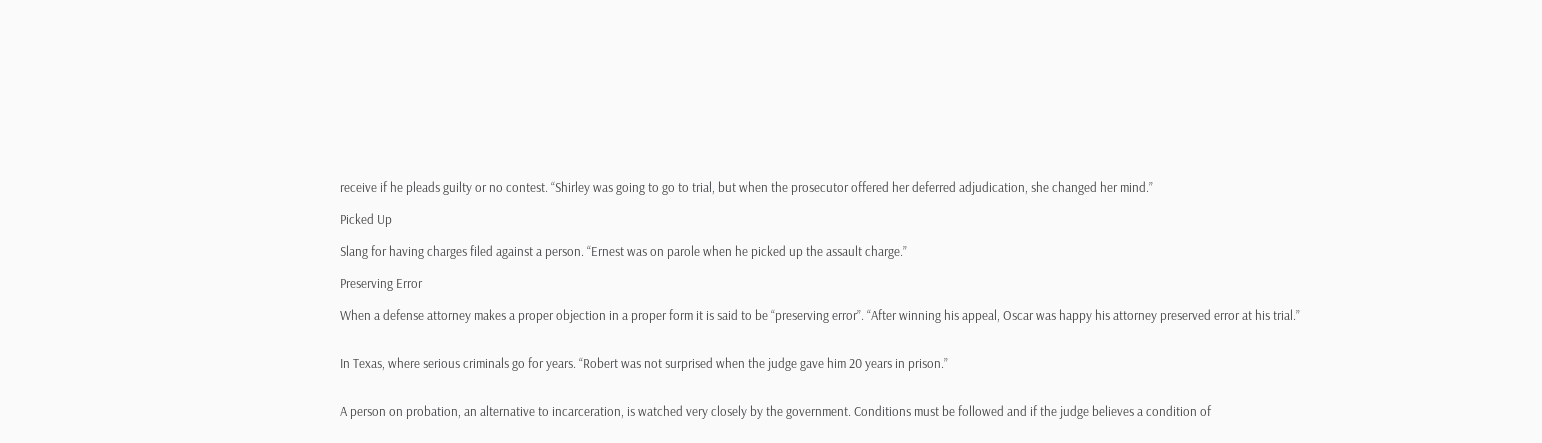receive if he pleads guilty or no contest. “Shirley was going to go to trial, but when the prosecutor offered her deferred adjudication, she changed her mind.”

Picked Up

Slang for having charges filed against a person. “Ernest was on parole when he picked up the assault charge.”

Preserving Error

When a defense attorney makes a proper objection in a proper form it is said to be “preserving error”. “After winning his appeal, Oscar was happy his attorney preserved error at his trial.”


In Texas, where serious criminals go for years. “Robert was not surprised when the judge gave him 20 years in prison.”


A person on probation, an alternative to incarceration, is watched very closely by the government. Conditions must be followed and if the judge believes a condition of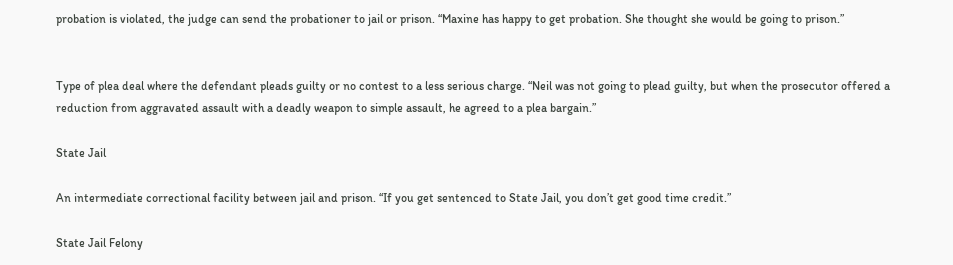probation is violated, the judge can send the probationer to jail or prison. “Maxine has happy to get probation. She thought she would be going to prison.”


Type of plea deal where the defendant pleads guilty or no contest to a less serious charge. “Neil was not going to plead guilty, but when the prosecutor offered a reduction from aggravated assault with a deadly weapon to simple assault, he agreed to a plea bargain.”

State Jail

An intermediate correctional facility between jail and prison. “If you get sentenced to State Jail, you don’t get good time credit.”

State Jail Felony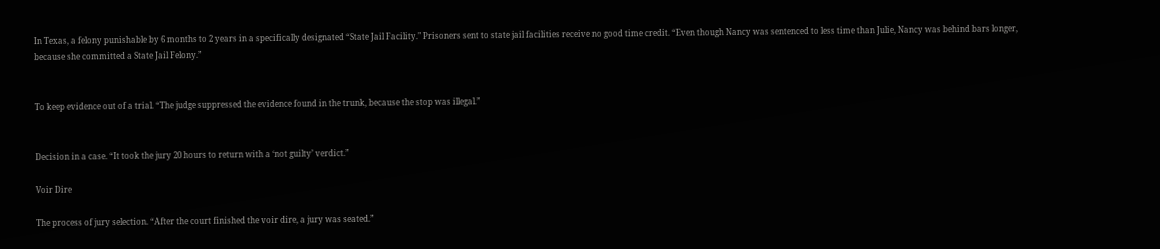In Texas, a felony punishable by 6 months to 2 years in a specifically designated “State Jail Facility." Prisoners sent to state jail facilities receive no good time credit. “Even though Nancy was sentenced to less time than Julie, Nancy was behind bars longer, because she committed a State Jail Felony.”


To keep evidence out of a trial. “The judge suppressed the evidence found in the trunk, because the stop was illegal.”


Decision in a case. “It took the jury 20 hours to return with a ‘not guilty’ verdict.”

Voir Dire

The process of jury selection. “After the court finished the voir dire, a jury was seated.”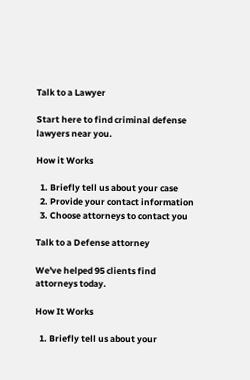Talk to a Lawyer

Start here to find criminal defense lawyers near you.

How it Works

  1. Briefly tell us about your case
  2. Provide your contact information
  3. Choose attorneys to contact you

Talk to a Defense attorney

We've helped 95 clients find attorneys today.

How It Works

  1. Briefly tell us about your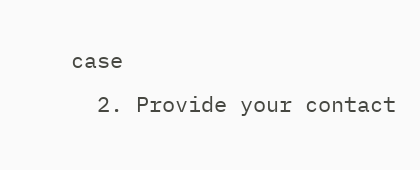case
  2. Provide your contact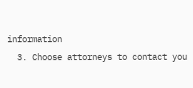information
  3. Choose attorneys to contact you